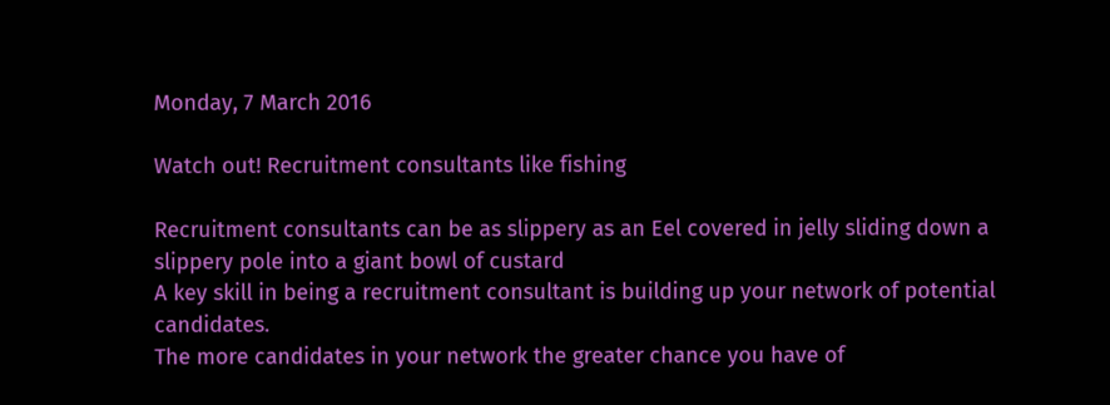Monday, 7 March 2016

Watch out! Recruitment consultants like fishing

Recruitment consultants can be as slippery as an Eel covered in jelly sliding down a slippery pole into a giant bowl of custard
A key skill in being a recruitment consultant is building up your network of potential candidates.
The more candidates in your network the greater chance you have of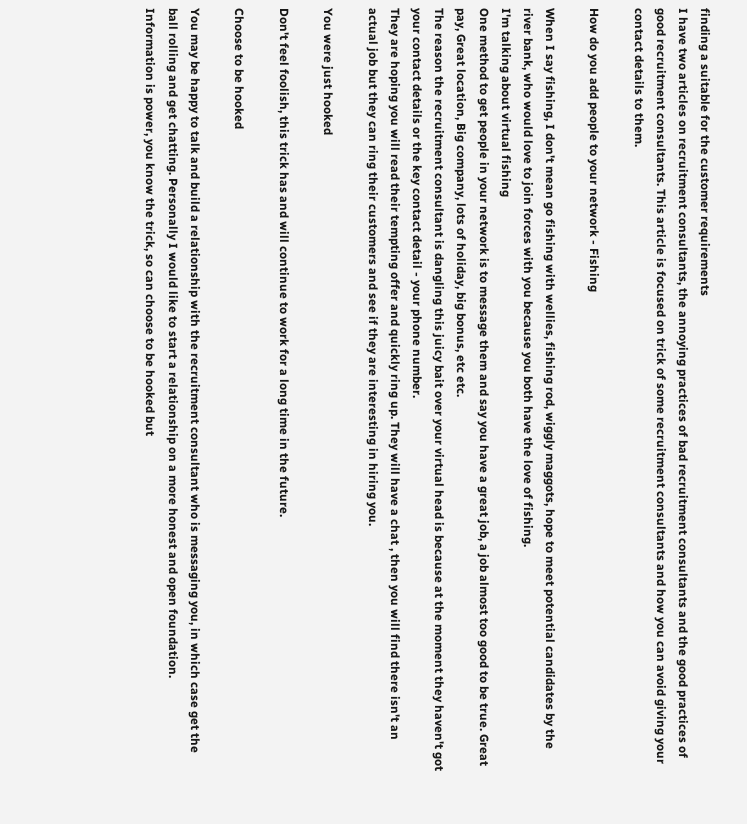finding a suitable for the customer requirements
I have two articles on recruitment consultants, the annoying practices of bad recruitment consultants and the good practices of good recruitment consultants. This article is focused on trick of some recruitment consultants and how you can avoid giving your contact details to them.

How do you add people to your network - Fishing

When I say fishing, I don't mean go fishing with wellies, fishing rod, wiggly maggots, hope to meet potential candidates by the river bank, who would love to join forces with you because you both have the love of fishing.
I'm talking about virtual fishing
One method to get people in your network is to message them and say you have a great job, a job almost too good to be true. Great pay, Great location, Big company, lots of holiday, big bonus, etc etc.
The reason the recruitment consultant is dangling this juicy bait over your virtual head is because at the moment they haven't got your contact details or the key contact detail - your phone number.
They are hoping you will read their tempting offer and quickly ring up. They will have a chat , then you will find there isn't an actual job but they can ring their customers and see if they are interesting in hiring you.

You were just hooked

Don't feel foolish, this trick has and will continue to work for a long time in the future.

Choose to be hooked

You may be happy to talk and build a relationship with the recruitment consultant who is messaging you, in which case get the ball rolling and get chatting. Personally I would like to start a relationship on a more honest and open foundation.
Information is power, you know the trick, so can choose to be hooked but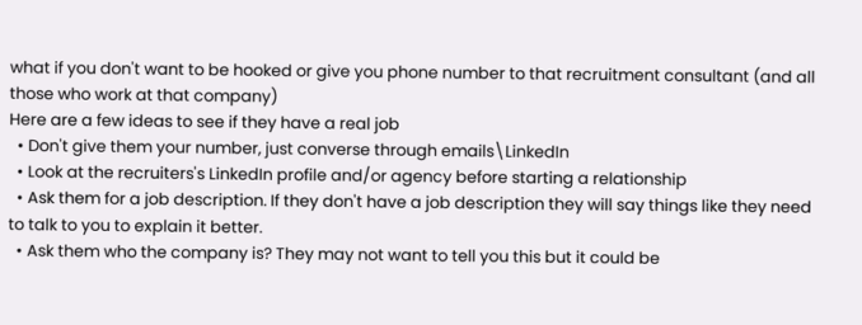what if you don't want to be hooked or give you phone number to that recruitment consultant (and all those who work at that company)
Here are a few ideas to see if they have a real job
  • Don't give them your number, just converse through emails\LinkedIn
  • Look at the recruiters's LinkedIn profile and/or agency before starting a relationship
  • Ask them for a job description. If they don't have a job description they will say things like they need to talk to you to explain it better.
  • Ask them who the company is? They may not want to tell you this but it could be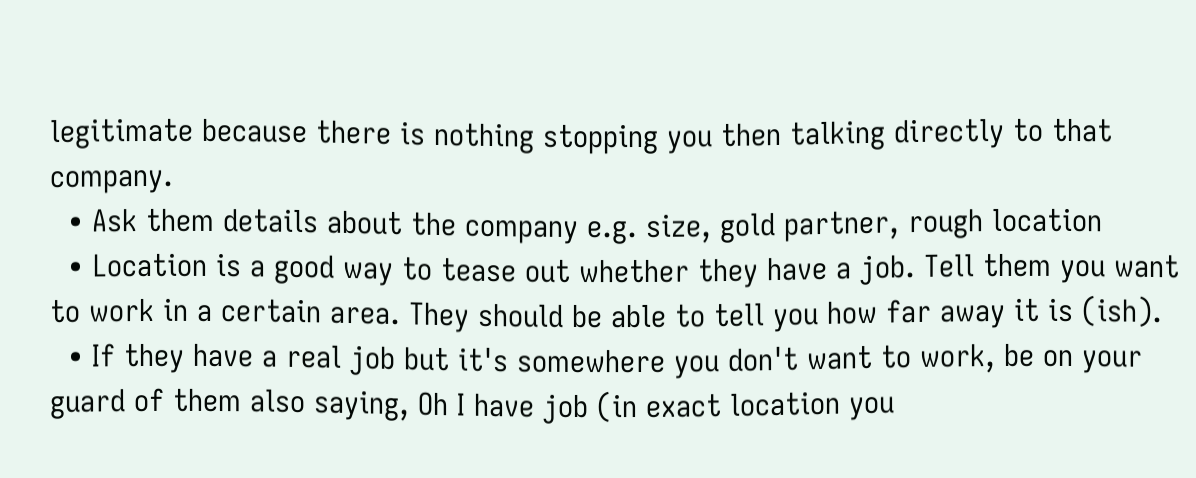legitimate because there is nothing stopping you then talking directly to that company.
  • Ask them details about the company e.g. size, gold partner, rough location
  • Location is a good way to tease out whether they have a job. Tell them you want to work in a certain area. They should be able to tell you how far away it is (ish).
  • If they have a real job but it's somewhere you don't want to work, be on your guard of them also saying, Oh I have job (in exact location you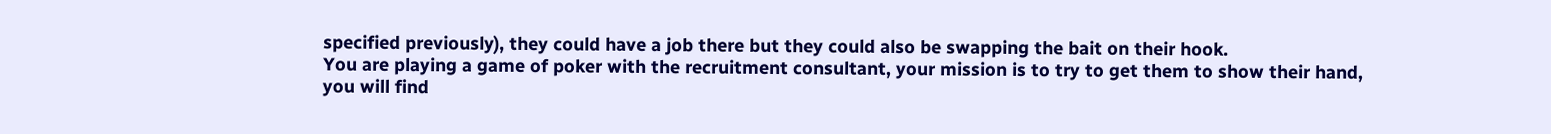specified previously), they could have a job there but they could also be swapping the bait on their hook.
You are playing a game of poker with the recruitment consultant, your mission is to try to get them to show their hand, you will find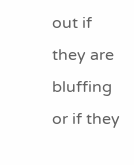out if they are bluffing or if they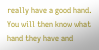really have a good hand. You will then know what hand they have and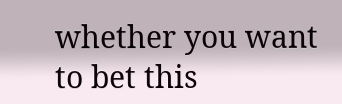whether you want to bet this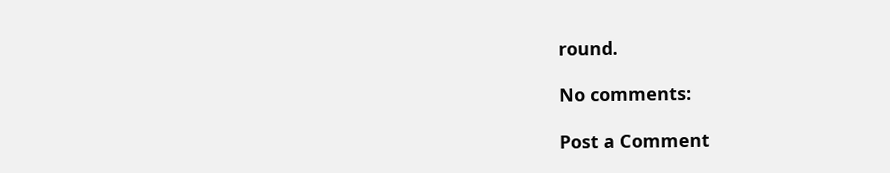round.

No comments:

Post a Comment